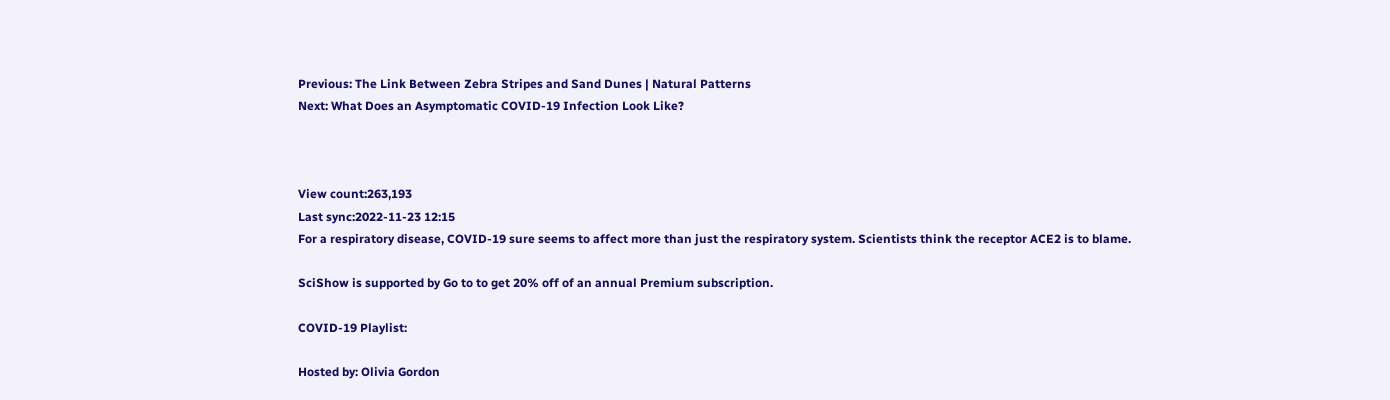Previous: The Link Between Zebra Stripes and Sand Dunes | Natural Patterns
Next: What Does an Asymptomatic COVID-19 Infection Look Like?



View count:263,193
Last sync:2022-11-23 12:15
For a respiratory disease, COVID-19 sure seems to affect more than just the respiratory system. Scientists think the receptor ACE2 is to blame.

SciShow is supported by Go to to get 20% off of an annual Premium subscription.

COVID-19 Playlist:

Hosted by: Olivia Gordon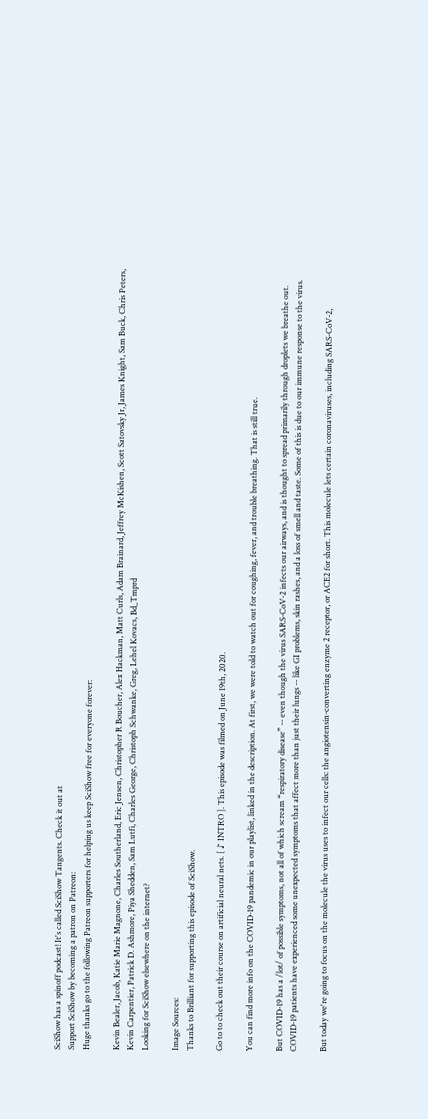SciShow has a spinoff podcast! It's called SciShow Tangents. Check it out at
Support SciShow by becoming a patron on Patreon:
Huge thanks go to the following Patreon supporters for helping us keep SciShow free for everyone forever:

Kevin Bealer, Jacob, Katie Marie Magnone, Charles Southerland, Eric Jensen, Christopher R Boucher, Alex Hackman, Matt Curls, Adam Brainard, Jeffrey McKishen, Scott Satovsky Jr, James Knight, Sam Buck, Chris Peters, Kevin Carpentier, Patrick D. Ashmore, Piya Shedden, Sam Lutfi, Charles George, Christoph Schwanke, Greg, Lehel Kovacs, Bd_Tmprd
Looking for SciShow elsewhere on the internet?

Image Sources:
Thanks to Brilliant for supporting this episode of SciShow.

Go to to check out their course on artificial neural nets. [ ♪ INTRO ]. This episode was filmed on June 19th, 2020.

You can find more info on the COVID-19 pandemic in our playlist, linked in the description. At first, we were told to watch out for coughing, fever, and trouble breathing. That is still true.

But COVID-19 has a /lot/ of possible symptoms, not all of which scream “respiratory disease” -- even though the virus SARS-CoV-2 infects our airways, and is thought to spread primarily through droplets we breathe out. COVID-19 patients have experienced some unexpected symptoms that affect more than just their lungs -- like GI problems, skin rashes, and a loss of smell and taste. Some of this is due to our immune response to the virus.

But today we're going to focus on the molecule the virus uses to infect our cells: the angiotensin-converting enzyme 2 receptor, or ACE2 for short. This molecule lets certain coronaviruses, including SARS-CoV-2,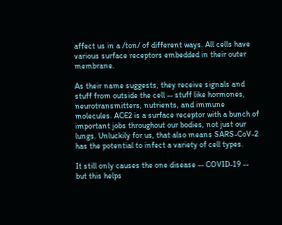affect us in a /ton/ of different ways. All cells have various surface receptors embedded in their outer membrane.

As their name suggests, they receive signals and stuff from outside the cell -- stuff like hormones, neurotransmitters, nutrients, and immune molecules. ACE2 is a surface receptor with a bunch of important jobs throughout our bodies, not just our lungs. Unluckily for us, that also means SARS-CoV-2 has the potential to infect a variety of cell types.

It still only causes the one disease -- COVID-19 -- but this helps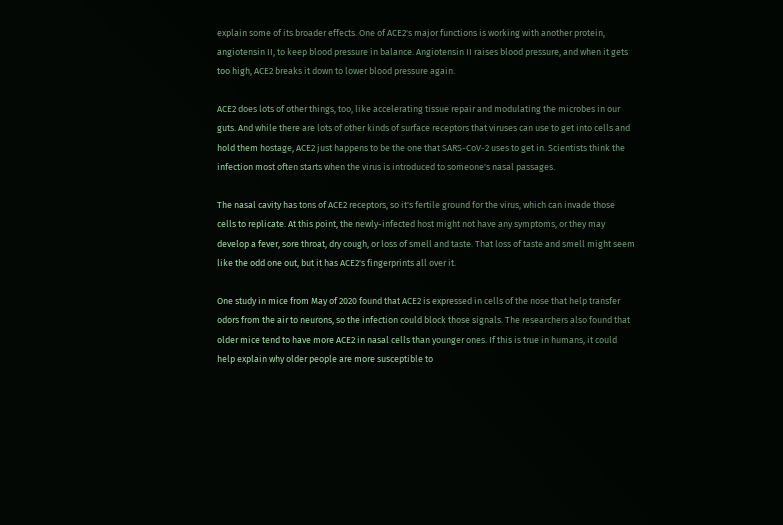explain some of its broader effects. One of ACE2's major functions is working with another protein, angiotensin II, to keep blood pressure in balance. Angiotensin II raises blood pressure, and when it gets too high, ACE2 breaks it down to lower blood pressure again.

ACE2 does lots of other things, too, like accelerating tissue repair and modulating the microbes in our guts. And while there are lots of other kinds of surface receptors that viruses can use to get into cells and hold them hostage, ACE2 just happens to be the one that SARS-CoV-2 uses to get in. Scientists think the infection most often starts when the virus is introduced to someone's nasal passages.

The nasal cavity has tons of ACE2 receptors, so it's fertile ground for the virus, which can invade those cells to replicate. At this point, the newly-infected host might not have any symptoms, or they may develop a fever, sore throat, dry cough, or loss of smell and taste. That loss of taste and smell might seem like the odd one out, but it has ACE2's fingerprints all over it.

One study in mice from May of 2020 found that ACE2 is expressed in cells of the nose that help transfer odors from the air to neurons, so the infection could block those signals. The researchers also found that older mice tend to have more ACE2 in nasal cells than younger ones. If this is true in humans, it could help explain why older people are more susceptible to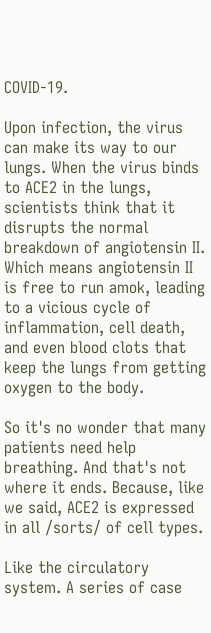COVID-19.

Upon infection, the virus can make its way to our lungs. When the virus binds to ACE2 in the lungs, scientists think that it disrupts the normal breakdown of angiotensin II. Which means angiotensin II is free to run amok, leading to a vicious cycle of inflammation, cell death, and even blood clots that keep the lungs from getting oxygen to the body.

So it's no wonder that many patients need help breathing. And that's not where it ends. Because, like we said, ACE2 is expressed in all /sorts/ of cell types.

Like the circulatory system. A series of case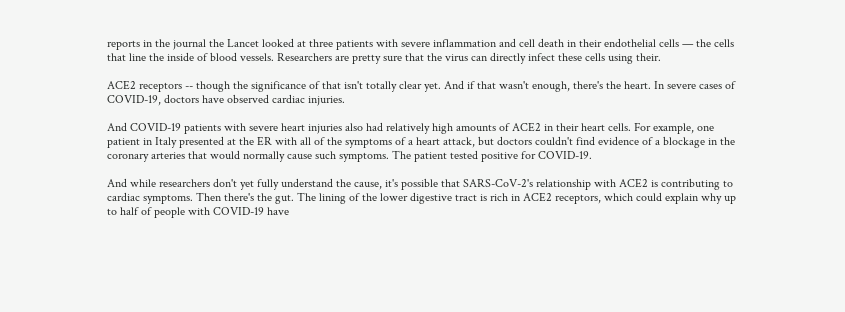reports in the journal the Lancet looked at three patients with severe inflammation and cell death in their endothelial cells — the cells that line the inside of blood vessels. Researchers are pretty sure that the virus can directly infect these cells using their.

ACE2 receptors -- though the significance of that isn't totally clear yet. And if that wasn't enough, there's the heart. In severe cases of COVID-19, doctors have observed cardiac injuries.

And COVID-19 patients with severe heart injuries also had relatively high amounts of ACE2 in their heart cells. For example, one patient in Italy presented at the ER with all of the symptoms of a heart attack, but doctors couldn't find evidence of a blockage in the coronary arteries that would normally cause such symptoms. The patient tested positive for COVID-19.

And while researchers don't yet fully understand the cause, it's possible that SARS-CoV-2's relationship with ACE2 is contributing to cardiac symptoms. Then there's the gut. The lining of the lower digestive tract is rich in ACE2 receptors, which could explain why up to half of people with COVID-19 have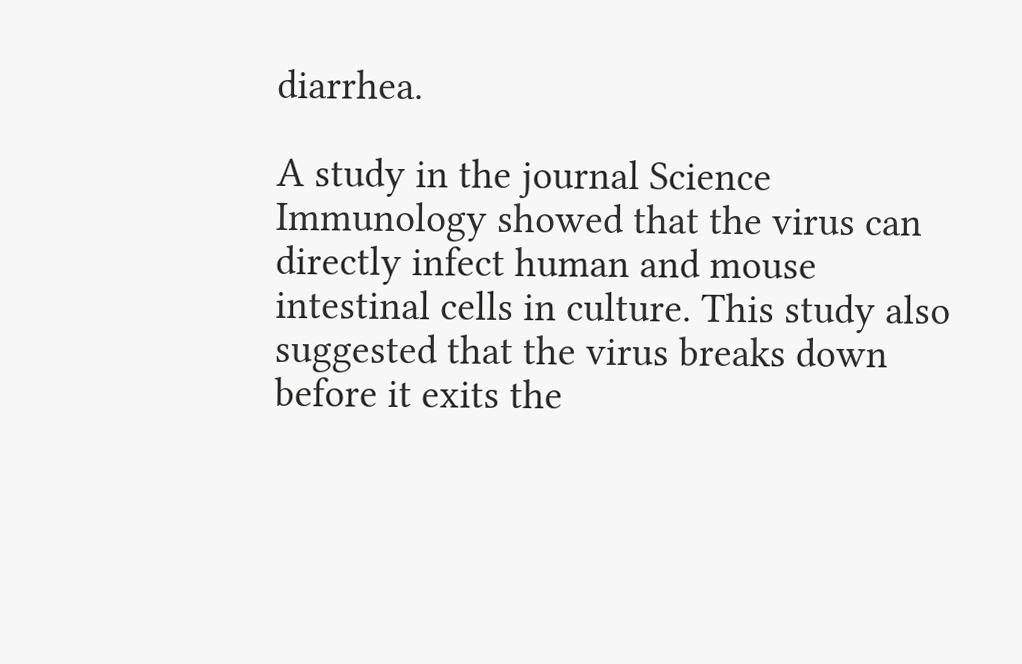diarrhea.

A study in the journal Science Immunology showed that the virus can directly infect human and mouse intestinal cells in culture. This study also suggested that the virus breaks down before it exits the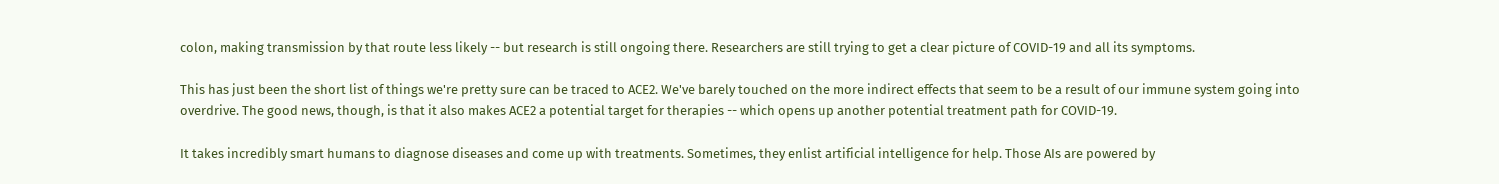colon, making transmission by that route less likely -- but research is still ongoing there. Researchers are still trying to get a clear picture of COVID-19 and all its symptoms.

This has just been the short list of things we're pretty sure can be traced to ACE2. We've barely touched on the more indirect effects that seem to be a result of our immune system going into overdrive. The good news, though, is that it also makes ACE2 a potential target for therapies -- which opens up another potential treatment path for COVID-19.

It takes incredibly smart humans to diagnose diseases and come up with treatments. Sometimes, they enlist artificial intelligence for help. Those AIs are powered by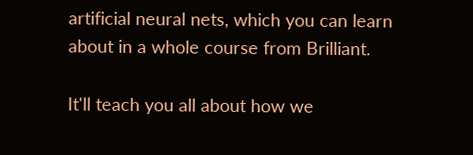artificial neural nets, which you can learn about in a whole course from Brilliant.

It'll teach you all about how we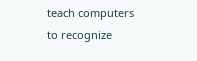teach computers to recognize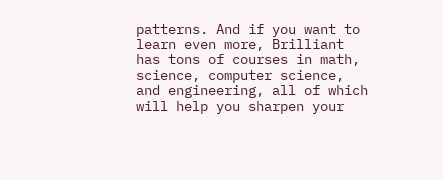patterns. And if you want to learn even more, Brilliant has tons of courses in math, science, computer science, and engineering, all of which will help you sharpen your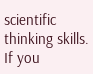scientific thinking skills. If you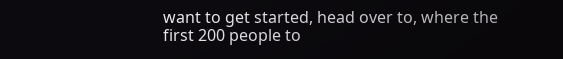want to get started, head over to, where the first 200 people to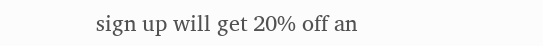sign up will get 20% off an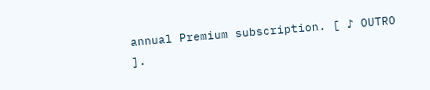annual Premium subscription. [ ♪ OUTRO ].